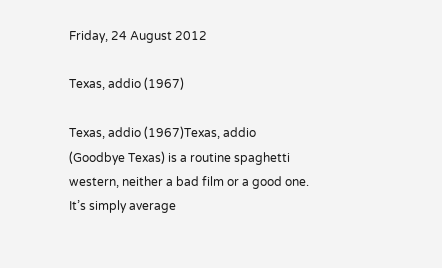Friday, 24 August 2012

Texas, addio (1967)

Texas, addio (1967)Texas, addio (Goodbye Texas) is a routine spaghetti western, neither a bad film or a good one. It’s simply average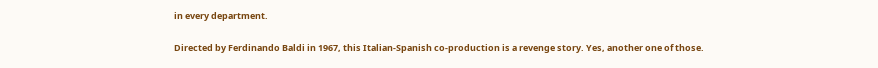in every department.

Directed by Ferdinando Baldi in 1967, this Italian-Spanish co-production is a revenge story. Yes, another one of those.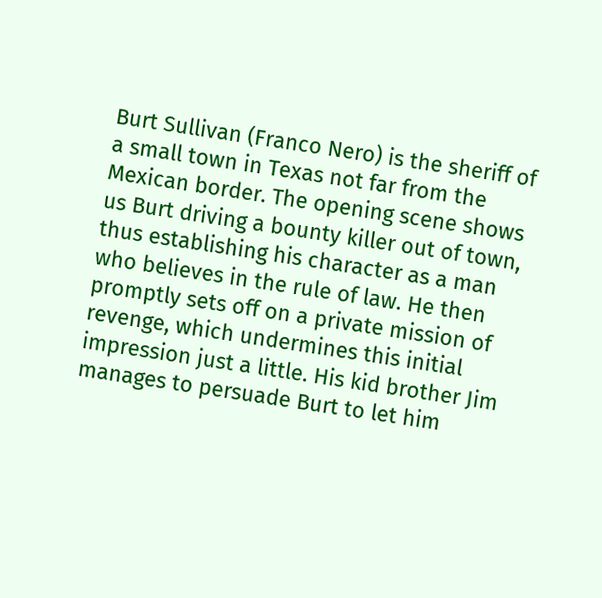Burt Sullivan (Franco Nero) is the sheriff of a small town in Texas not far from the Mexican border. The opening scene shows us Burt driving a bounty killer out of town, thus establishing his character as a man who believes in the rule of law. He then promptly sets off on a private mission of revenge, which undermines this initial impression just a little. His kid brother Jim manages to persuade Burt to let him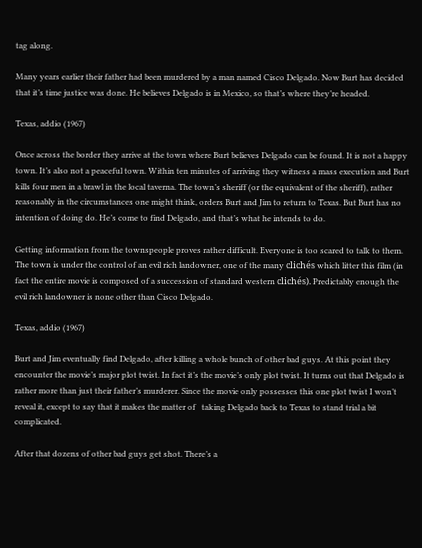tag along.

Many years earlier their father had been murdered by a man named Cisco Delgado. Now Burt has decided that it’s time justice was done. He believes Delgado is in Mexico, so that’s where they’re headed.

Texas, addio (1967)

Once across the border they arrive at the town where Burt believes Delgado can be found. It is not a happy town. It’s also not a peaceful town. Within ten minutes of arriving they witness a mass execution and Burt kills four men in a brawl in the local taverna. The town’s sheriff (or the equivalent of the sheriff), rather reasonably in the circumstances one might think, orders Burt and Jim to return to Texas. But Burt has no intention of doing do. He’s come to find Delgado, and that’s what he intends to do.

Getting information from the townspeople proves rather difficult. Everyone is too scared to talk to them. The town is under the control of an evil rich landowner, one of the many clichés which litter this film (in fact the entire movie is composed of a succession of standard western clichés). Predictably enough the evil rich landowner is none other than Cisco Delgado.

Texas, addio (1967)

Burt and Jim eventually find Delgado, after killing a whole bunch of other bad guys. At this point they encounter the movie’s major plot twist. In fact it’s the movie’s only plot twist. It turns out that Delgado is rather more than just their father’s murderer. Since the movie only possesses this one plot twist I won’t reveal it, except to say that it makes the matter of   taking Delgado back to Texas to stand trial a bit complicated.

After that dozens of other bad guys get shot. There’s a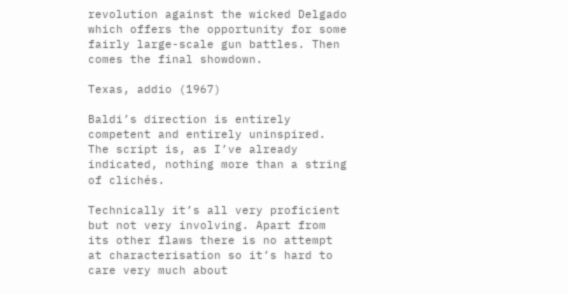revolution against the wicked Delgado which offers the opportunity for some fairly large-scale gun battles. Then comes the final showdown.

Texas, addio (1967)

Baldi’s direction is entirely competent and entirely uninspired. The script is, as I’ve already indicated, nothing more than a string of clichés.

Technically it’s all very proficient but not very involving. Apart from its other flaws there is no attempt at characterisation so it’s hard to care very much about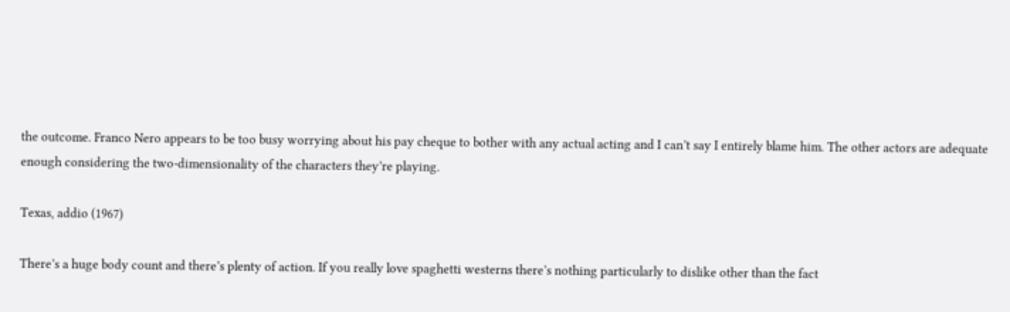the outcome. Franco Nero appears to be too busy worrying about his pay cheque to bother with any actual acting and I can’t say I entirely blame him. The other actors are adequate enough considering the two-dimensionality of the characters they’re playing.

Texas, addio (1967)

There’s a huge body count and there’s plenty of action. If you really love spaghetti westerns there’s nothing particularly to dislike other than the fact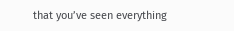that you’ve seen everything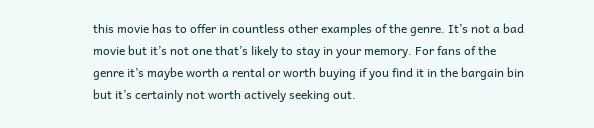this movie has to offer in countless other examples of the genre. It’s not a bad movie but it’s not one that’s likely to stay in your memory. For fans of the genre it’s maybe worth a rental or worth buying if you find it in the bargain bin but it’s certainly not worth actively seeking out.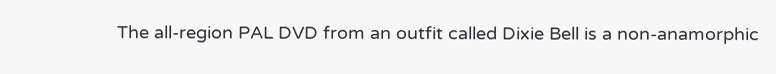The all-region PAL DVD from an outfit called Dixie Bell is a non-anamorphic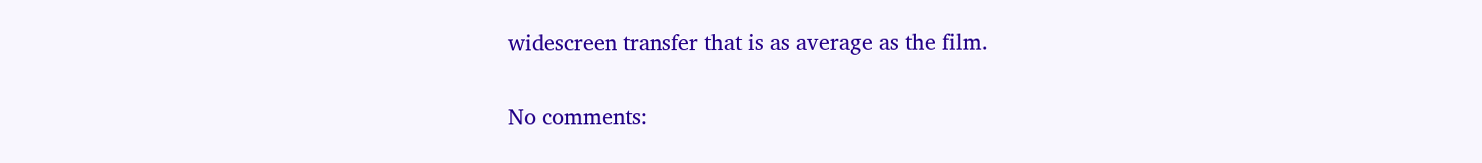widescreen transfer that is as average as the film.

No comments: